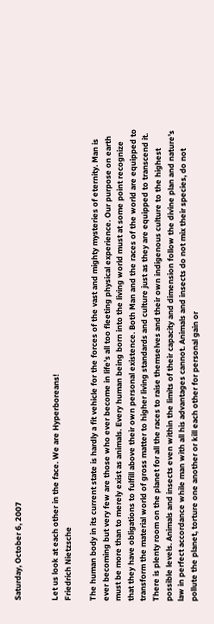Saturday, October 6, 2007


Let us look at each other in the face. We are Hyperboreans!
Friedrich Nietzsche

The human body in its current state is hardly a fit vehicle for the forces of the vast and mighty mysteries of eternity. Man is ever becoming but very few are those who ever become in life’s all too fleeting physical experience. Our purpose on earth must be more than to merely exist as animals. Every human being born into the living world must at some point recognize that they have obligations to fulfill above their own personal existence. Both Man and the races of the world are equipped to transform the material world of gross matter to higher living standards and culture just as they are equipped to transcend it. There is plenty room on the planet for all the races to raise themselves and their own indigenous culture to the highest possible levels. Animals and insects even within the limits of their capacity and dimension follow the divine plan and nature’s law in perfect accordance while man with all his advantages cannot. Animals and insects do not mix their species, do not pollute the planet, torture one another or kill each other for personal gain or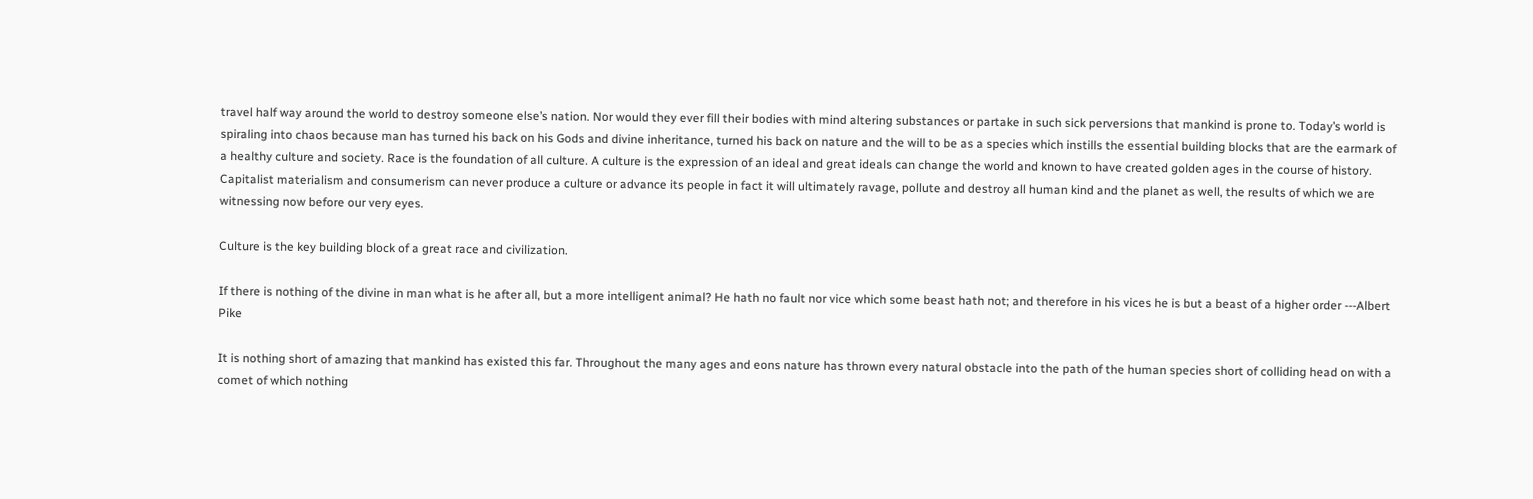travel half way around the world to destroy someone else’s nation. Nor would they ever fill their bodies with mind altering substances or partake in such sick perversions that mankind is prone to. Today’s world is spiraling into chaos because man has turned his back on his Gods and divine inheritance, turned his back on nature and the will to be as a species which instills the essential building blocks that are the earmark of a healthy culture and society. Race is the foundation of all culture. A culture is the expression of an ideal and great ideals can change the world and known to have created golden ages in the course of history. Capitalist materialism and consumerism can never produce a culture or advance its people in fact it will ultimately ravage, pollute and destroy all human kind and the planet as well, the results of which we are witnessing now before our very eyes.

Culture is the key building block of a great race and civilization.

If there is nothing of the divine in man what is he after all, but a more intelligent animal? He hath no fault nor vice which some beast hath not; and therefore in his vices he is but a beast of a higher order ---Albert Pike

It is nothing short of amazing that mankind has existed this far. Throughout the many ages and eons nature has thrown every natural obstacle into the path of the human species short of colliding head on with a comet of which nothing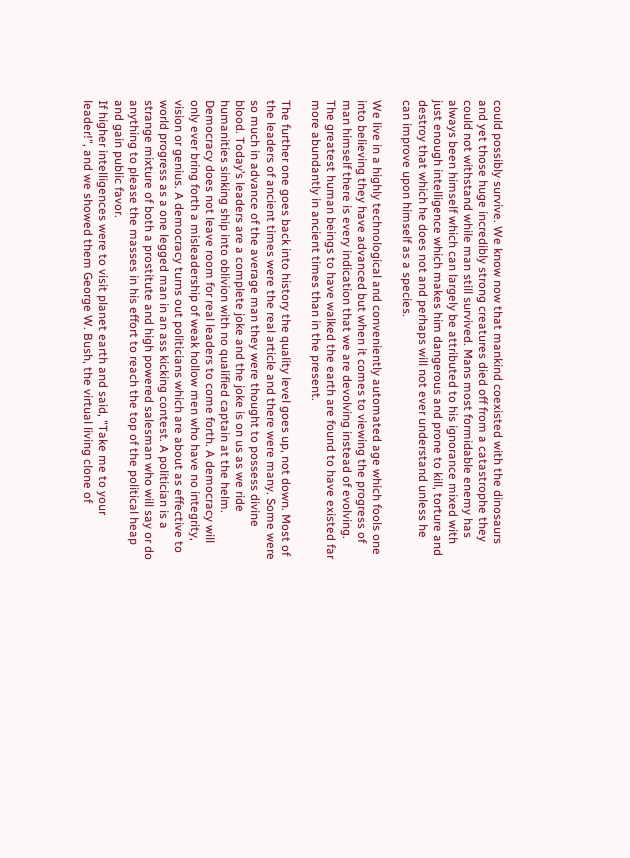could possibly survive. We know now that mankind coexisted with the dinosaurs and yet those huge incredibly strong creatures died off from a catastrophe they could not withstand while man still survived. Mans most formidable enemy has always been himself which can largely be attributed to his ignorance mixed with just enough intelligence which makes him dangerous and prone to kill, torture and destroy that which he does not and perhaps will not ever understand unless he can improve upon himself as a species.

We live in a highly technological and conveniently automated age which fools one into believing they have advanced but when it comes to viewing the progress of man himself there is every indication that we are devolving instead of evolving. The greatest human beings to have walked the earth are found to have existed far more abundantly in ancient times than in the present.

The further one goes back into history the quality level goes up, not down. Most of the leaders of ancient times were the real article and there were many. Some were so much in advance of the average man they were thought to possess divine blood. Today’s leaders are a complete joke and the joke is on us as we ride humanities sinking ship into oblivion with no qualified captain at the helm. Democracy does not leave room for real leaders to come forth. A democracy will only ever bring forth a misleadership of weak hollow men who have no integrity, vision or genius. A democracy turns out politicians which are about as effective to world progress as a one legged man in an ass kicking contest. A politician is a strange mixture of both a prostitute and high powered salesman who will say or do anything to please the masses in his effort to reach the top of the political heap and gain public favor.
If higher intelligences were to visit planet earth and said, "Take me to your leader!", and we showed them George W. Bush, the virtual living clone of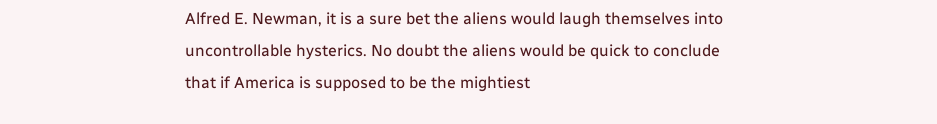Alfred E. Newman, it is a sure bet the aliens would laugh themselves into uncontrollable hysterics. No doubt the aliens would be quick to conclude that if America is supposed to be the mightiest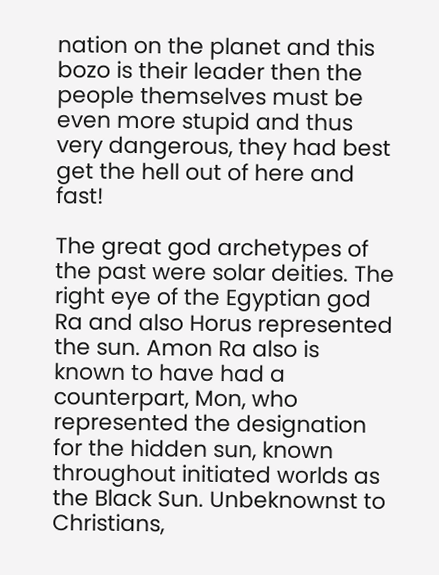nation on the planet and this bozo is their leader then the people themselves must be even more stupid and thus very dangerous, they had best get the hell out of here and fast!

The great god archetypes of the past were solar deities. The right eye of the Egyptian god Ra and also Horus represented the sun. Amon Ra also is known to have had a counterpart, Mon, who represented the designation for the hidden sun, known throughout initiated worlds as the Black Sun. Unbeknownst to Christians,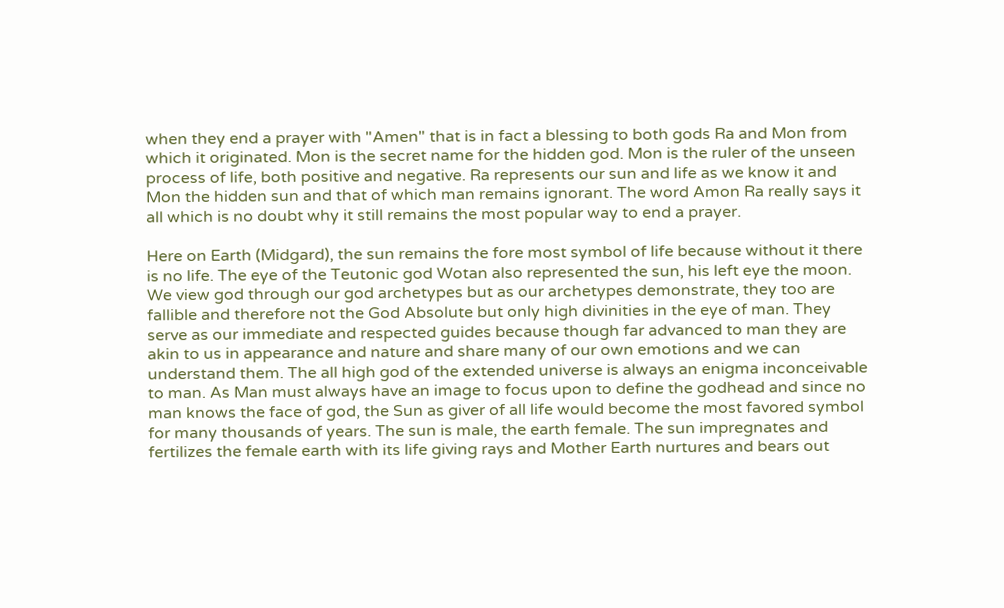when they end a prayer with "Amen" that is in fact a blessing to both gods Ra and Mon from which it originated. Mon is the secret name for the hidden god. Mon is the ruler of the unseen process of life, both positive and negative. Ra represents our sun and life as we know it and Mon the hidden sun and that of which man remains ignorant. The word Amon Ra really says it all which is no doubt why it still remains the most popular way to end a prayer.

Here on Earth (Midgard), the sun remains the fore most symbol of life because without it there is no life. The eye of the Teutonic god Wotan also represented the sun, his left eye the moon. We view god through our god archetypes but as our archetypes demonstrate, they too are fallible and therefore not the God Absolute but only high divinities in the eye of man. They serve as our immediate and respected guides because though far advanced to man they are akin to us in appearance and nature and share many of our own emotions and we can understand them. The all high god of the extended universe is always an enigma inconceivable to man. As Man must always have an image to focus upon to define the godhead and since no man knows the face of god, the Sun as giver of all life would become the most favored symbol for many thousands of years. The sun is male, the earth female. The sun impregnates and fertilizes the female earth with its life giving rays and Mother Earth nurtures and bears out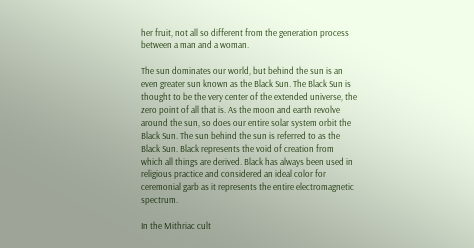her fruit, not all so different from the generation process between a man and a woman.

The sun dominates our world, but behind the sun is an even greater sun known as the Black Sun. The Black Sun is thought to be the very center of the extended universe, the zero point of all that is. As the moon and earth revolve around the sun, so does our entire solar system orbit the Black Sun. The sun behind the sun is referred to as the Black Sun. Black represents the void of creation from which all things are derived. Black has always been used in religious practice and considered an ideal color for ceremonial garb as it represents the entire electromagnetic spectrum.

In the Mithriac cult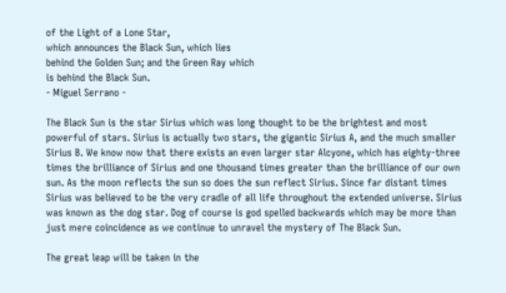of the Light of a Lone Star,
which announces the Black Sun, which lies
behind the Golden Sun; and the Green Ray which
is behind the Black Sun.
- Miguel Serrano -

The Black Sun is the star Sirius which was long thought to be the brightest and most powerful of stars. Sirius is actually two stars, the gigantic Sirius A, and the much smaller Sirius B. We know now that there exists an even larger star Alcyone, which has eighty-three times the brilliance of Sirius and one thousand times greater than the brilliance of our own sun. As the moon reflects the sun so does the sun reflect Sirius. Since far distant times Sirius was believed to be the very cradle of all life throughout the extended universe. Sirius was known as the dog star. Dog of course is god spelled backwards which may be more than just mere coincidence as we continue to unravel the mystery of The Black Sun.

The great leap will be taken in the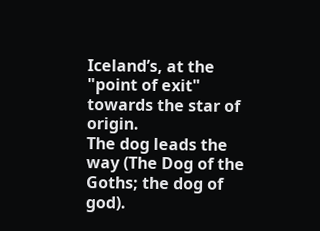Iceland’s, at the "point of exit" towards the star of origin.
The dog leads the way (The Dog of the Goths; the dog of god).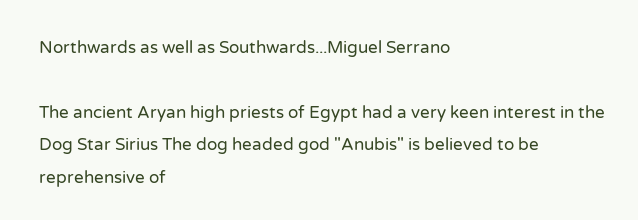Northwards as well as Southwards...Miguel Serrano

The ancient Aryan high priests of Egypt had a very keen interest in the Dog Star Sirius The dog headed god "Anubis" is believed to be reprehensive of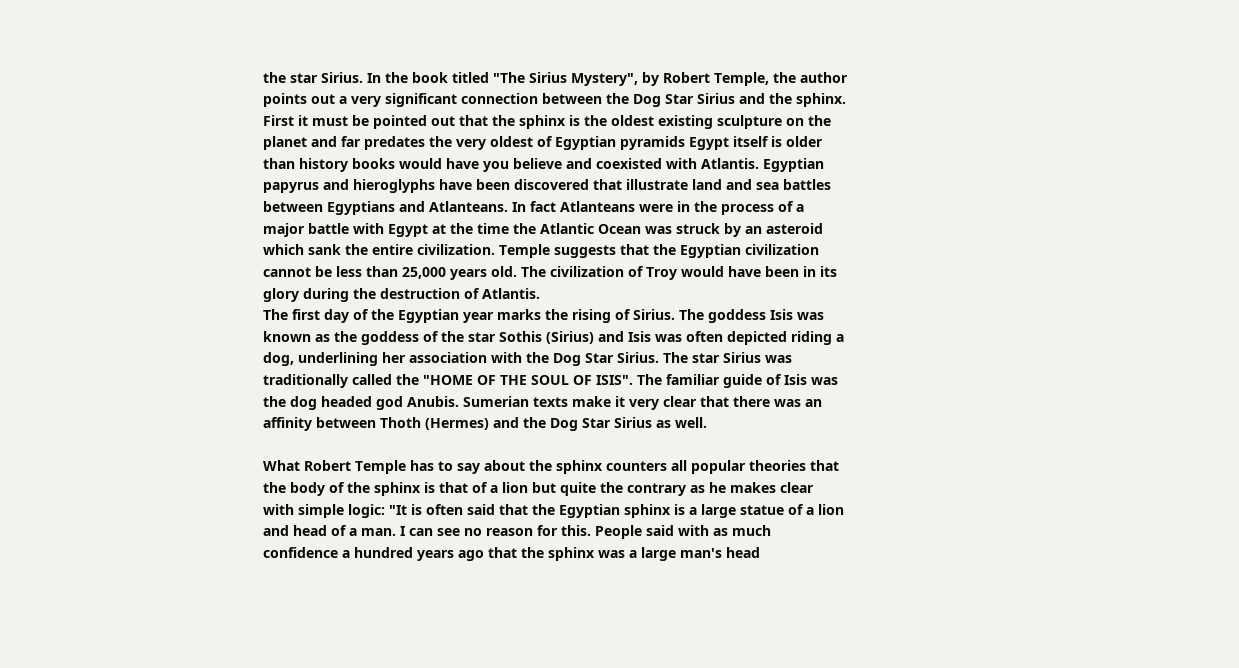the star Sirius. In the book titled "The Sirius Mystery", by Robert Temple, the author points out a very significant connection between the Dog Star Sirius and the sphinx. First it must be pointed out that the sphinx is the oldest existing sculpture on the planet and far predates the very oldest of Egyptian pyramids Egypt itself is older than history books would have you believe and coexisted with Atlantis. Egyptian papyrus and hieroglyphs have been discovered that illustrate land and sea battles between Egyptians and Atlanteans. In fact Atlanteans were in the process of a major battle with Egypt at the time the Atlantic Ocean was struck by an asteroid which sank the entire civilization. Temple suggests that the Egyptian civilization cannot be less than 25,000 years old. The civilization of Troy would have been in its glory during the destruction of Atlantis.
The first day of the Egyptian year marks the rising of Sirius. The goddess Isis was known as the goddess of the star Sothis (Sirius) and Isis was often depicted riding a dog, underlining her association with the Dog Star Sirius. The star Sirius was traditionally called the "HOME OF THE SOUL OF ISIS". The familiar guide of Isis was the dog headed god Anubis. Sumerian texts make it very clear that there was an affinity between Thoth (Hermes) and the Dog Star Sirius as well.

What Robert Temple has to say about the sphinx counters all popular theories that the body of the sphinx is that of a lion but quite the contrary as he makes clear with simple logic: "It is often said that the Egyptian sphinx is a large statue of a lion and head of a man. I can see no reason for this. People said with as much confidence a hundred years ago that the sphinx was a large man's head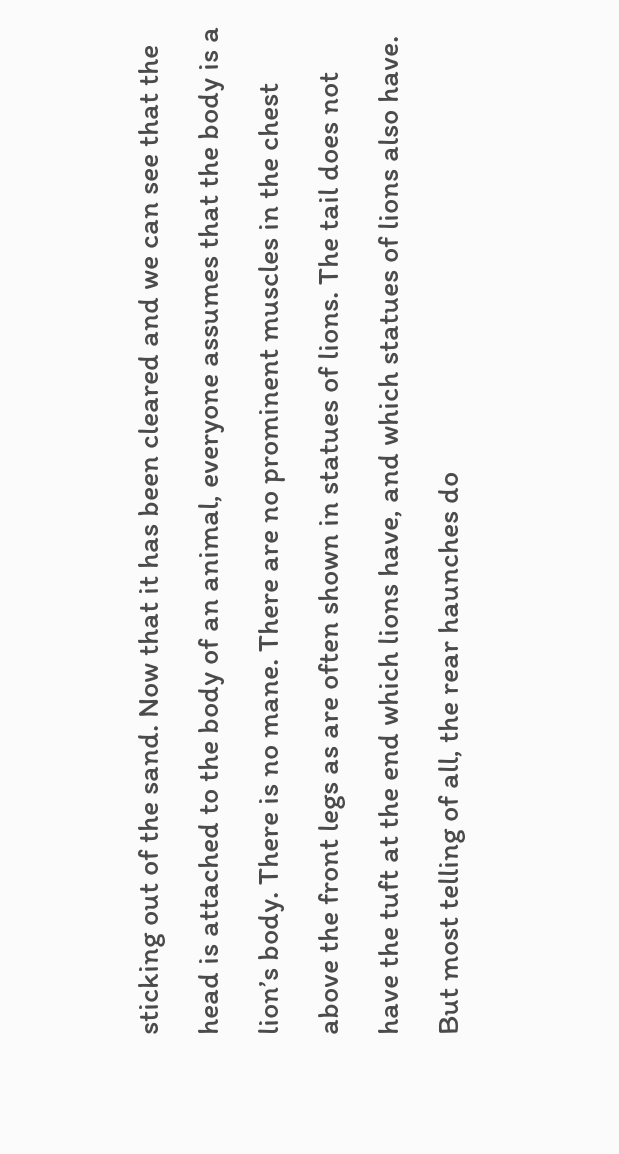sticking out of the sand. Now that it has been cleared and we can see that the head is attached to the body of an animal, everyone assumes that the body is a lion’s body. There is no mane. There are no prominent muscles in the chest above the front legs as are often shown in statues of lions. The tail does not have the tuft at the end which lions have, and which statues of lions also have. But most telling of all, the rear haunches do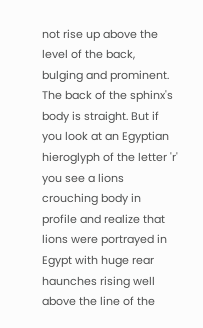not rise up above the level of the back, bulging and prominent. The back of the sphinx's body is straight. But if you look at an Egyptian hieroglyph of the letter 'r' you see a lions crouching body in profile and realize that lions were portrayed in Egypt with huge rear haunches rising well above the line of the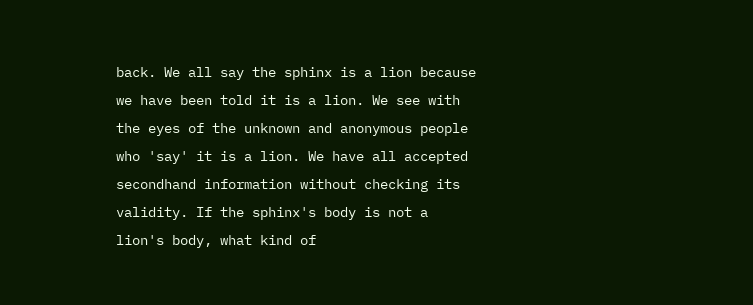back. We all say the sphinx is a lion because we have been told it is a lion. We see with the eyes of the unknown and anonymous people who 'say' it is a lion. We have all accepted secondhand information without checking its validity. If the sphinx's body is not a lion's body, what kind of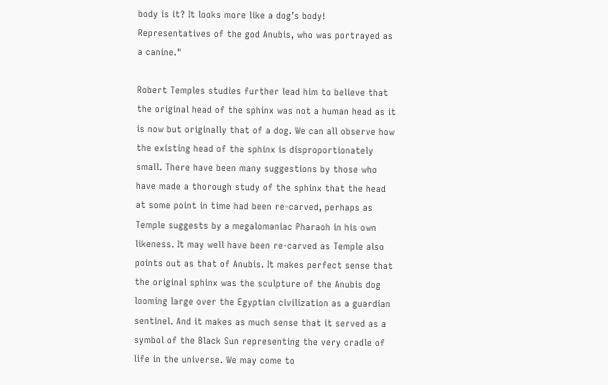body is it? It looks more like a dog’s body! Representatives of the god Anubis, who was portrayed as a canine."

Robert Temples studies further lead him to believe that the original head of the sphinx was not a human head as it is now but originally that of a dog. We can all observe how the existing head of the sphinx is disproportionately small. There have been many suggestions by those who have made a thorough study of the sphinx that the head at some point in time had been re-carved, perhaps as Temple suggests by a megalomaniac Pharaoh in his own likeness. It may well have been re-carved as Temple also points out as that of Anubis. It makes perfect sense that the original sphinx was the sculpture of the Anubis dog looming large over the Egyptian civilization as a guardian sentinel. And it makes as much sense that it served as a symbol of the Black Sun representing the very cradle of life in the universe. We may come to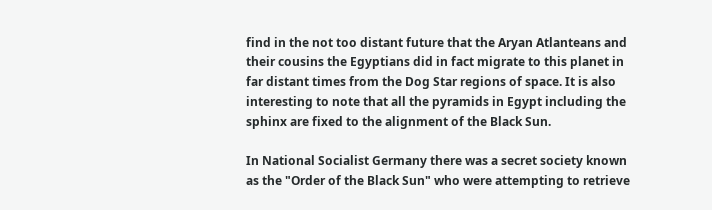find in the not too distant future that the Aryan Atlanteans and their cousins the Egyptians did in fact migrate to this planet in far distant times from the Dog Star regions of space. It is also interesting to note that all the pyramids in Egypt including the sphinx are fixed to the alignment of the Black Sun.

In National Socialist Germany there was a secret society known as the "Order of the Black Sun" who were attempting to retrieve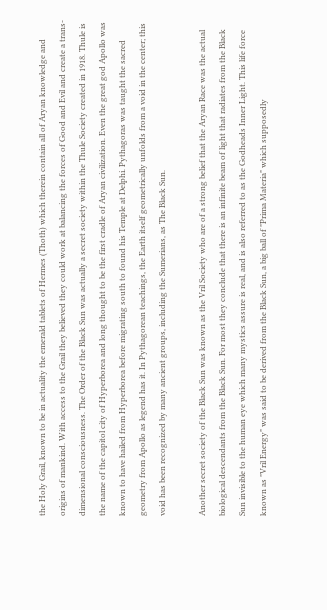the Holy Grail, known to be in actuality the emerald tablets of Hermes (Thoth) which therein contain all of Aryan knowledge and origins of mankind. With access to the Grail they believed they could work at balancing the forces of Good and Evil and create a trans-dimensional consciousness. The Order of the Black Sun was actually a secret society within the Thule Society created in 1918. Thule is the name of the capitol city of Hyperborea and long thought to be the first cradle of Aryan civilization. Even the great god Apollo was known to have hailed from Hyperborea before migrating south to found his Temple at Delphi. Pythagoras was taught the sacred geometry from Apollo as legend has it. In Pythagorean teachings, the Earth itself geometrically unfolds from a void in the center; this void has been recognized by many ancient groups, including the Sumerians, as The Black Sun.

Another secret society of the Black Sun was known as the Vril Society who are of a strong belief that the Aryan Race was the actual biological descendants from the Black Sun. For most they conclude that there is an infinite beam of light that radiates from the Black Sun invisible to the human eye which many mystics assure is real, and is also referred to as the Godheads Inner Light. This life force known as "Vril Energy" was said to be derived from the Black Sun, a big ball of "Prima Materia" which supposedly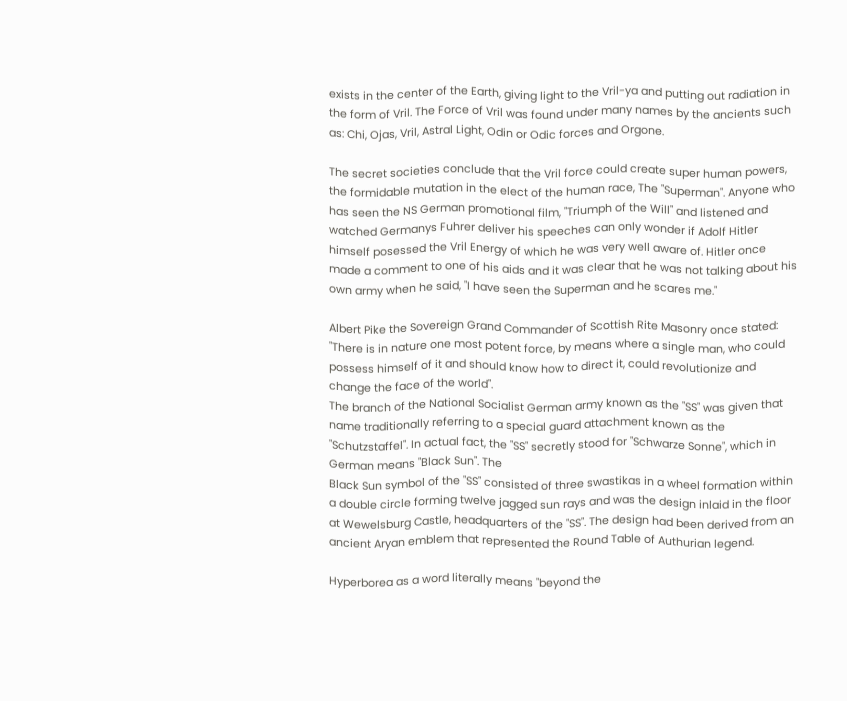exists in the center of the Earth, giving light to the Vril-ya and putting out radiation in the form of Vril. The Force of Vril was found under many names by the ancients such as: Chi, Ojas, Vril, Astral Light, Odin or Odic forces and Orgone.

The secret societies conclude that the Vril force could create super human powers, the formidable mutation in the elect of the human race, The "Superman". Anyone who has seen the NS German promotional film, "Triumph of the Will" and listened and watched Germanys Fuhrer deliver his speeches can only wonder if Adolf Hitler himself posessed the Vril Energy of which he was very well aware of. Hitler once made a comment to one of his aids and it was clear that he was not talking about his own army when he said, "I have seen the Superman and he scares me."

Albert Pike the Sovereign Grand Commander of Scottish Rite Masonry once stated: "There is in nature one most potent force, by means where a single man, who could possess himself of it and should know how to direct it, could revolutionize and change the face of the world".
The branch of the National Socialist German army known as the "SS" was given that name traditionally referring to a special guard attachment known as the "Schutzstaffel". In actual fact, the "SS" secretly stood for "Schwarze Sonne", which in German means "Black Sun". The
Black Sun symbol of the "SS" consisted of three swastikas in a wheel formation within a double circle forming twelve jagged sun rays and was the design inlaid in the floor at Wewelsburg Castle, headquarters of the "SS". The design had been derived from an ancient Aryan emblem that represented the Round Table of Authurian legend.

Hyperborea as a word literally means "beyond the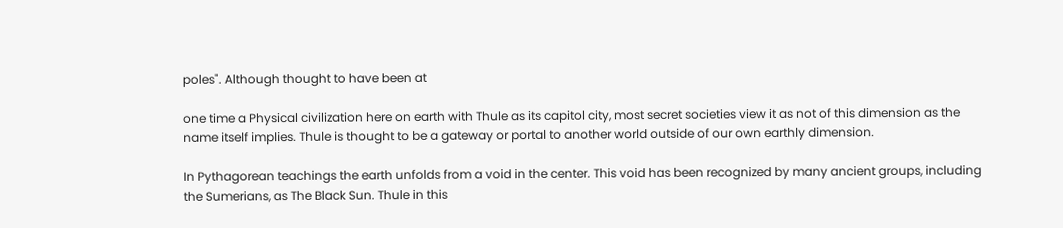poles". Although thought to have been at

one time a Physical civilization here on earth with Thule as its capitol city, most secret societies view it as not of this dimension as the name itself implies. Thule is thought to be a gateway or portal to another world outside of our own earthly dimension.

In Pythagorean teachings the earth unfolds from a void in the center. This void has been recognized by many ancient groups, including the Sumerians, as The Black Sun. Thule in this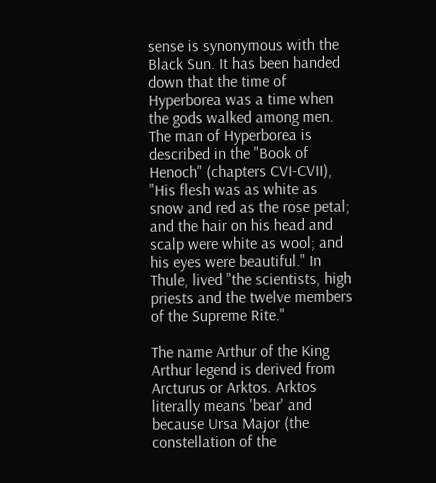sense is synonymous with the Black Sun. It has been handed down that the time of Hyperborea was a time when the gods walked among men. The man of Hyperborea is described in the "Book of Henoch" (chapters CVI-CVII), "His flesh was as white as snow and red as the rose petal; and the hair on his head and scalp were white as wool; and his eyes were beautiful." In Thule, lived "the scientists, high priests and the twelve members of the Supreme Rite."

The name Arthur of the King Arthur legend is derived from Arcturus or Arktos. Arktos literally means 'bear' and because Ursa Major (the constellation of the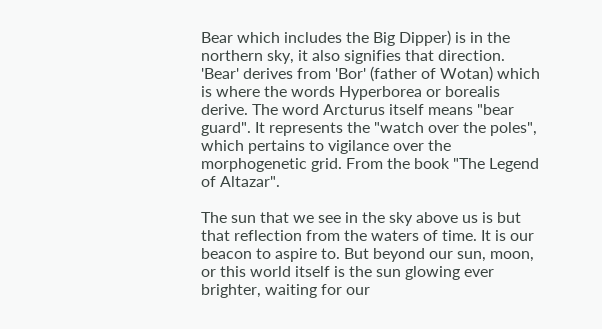Bear which includes the Big Dipper) is in the northern sky, it also signifies that direction. 'Bear' derives from 'Bor' (father of Wotan) which is where the words Hyperborea or borealis derive. The word Arcturus itself means "bear guard". It represents the "watch over the poles", which pertains to vigilance over the morphogenetic grid. From the book "The Legend of Altazar".

The sun that we see in the sky above us is but that reflection from the waters of time. It is our beacon to aspire to. But beyond our sun, moon, or this world itself is the sun glowing ever brighter, waiting for our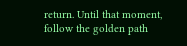return. Until that moment, follow the golden path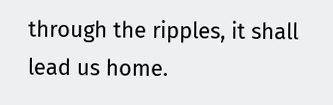through the ripples, it shall lead us home.